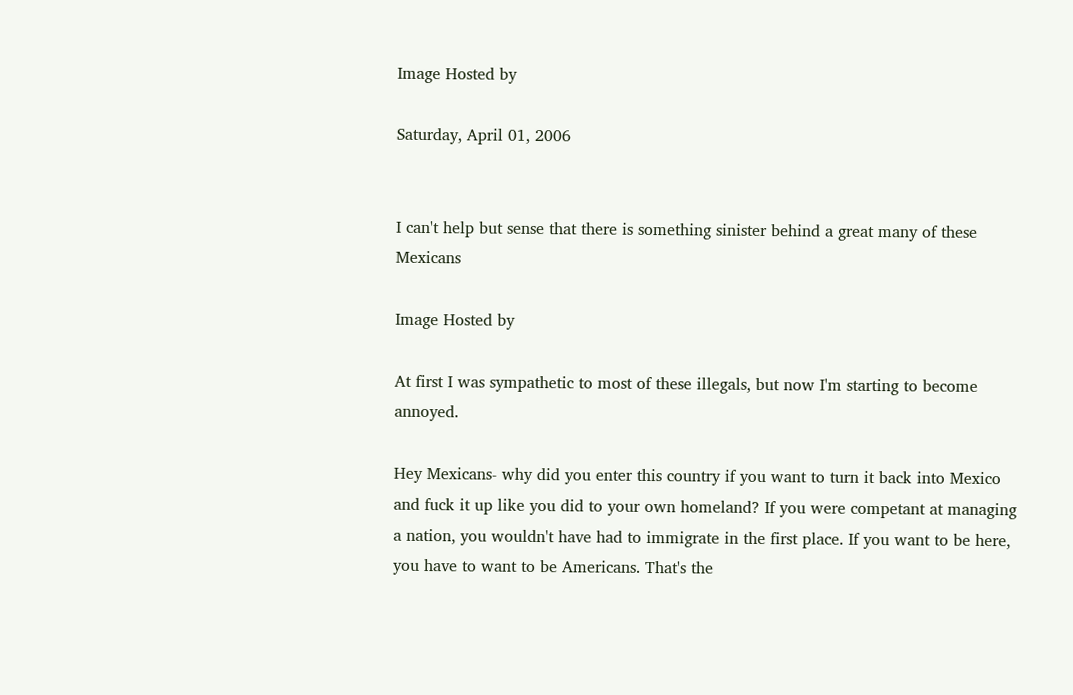Image Hosted by

Saturday, April 01, 2006


I can't help but sense that there is something sinister behind a great many of these Mexicans

Image Hosted by

At first I was sympathetic to most of these illegals, but now I'm starting to become annoyed.

Hey Mexicans- why did you enter this country if you want to turn it back into Mexico and fuck it up like you did to your own homeland? If you were competant at managing a nation, you wouldn't have had to immigrate in the first place. If you want to be here, you have to want to be Americans. That's the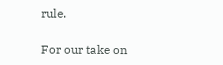rule.

For our take on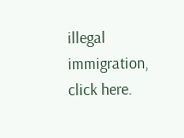illegal immigration, click here.